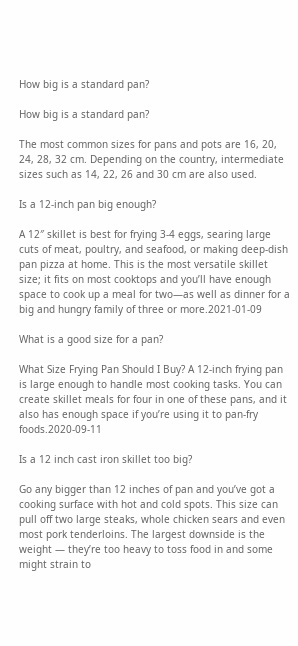How big is a standard pan?

How big is a standard pan?

The most common sizes for pans and pots are 16, 20, 24, 28, 32 cm. Depending on the country, intermediate sizes such as 14, 22, 26 and 30 cm are also used.

Is a 12-inch pan big enough?

A 12″ skillet is best for frying 3-4 eggs, searing large cuts of meat, poultry, and seafood, or making deep-dish pan pizza at home. This is the most versatile skillet size; it fits on most cooktops and you’ll have enough space to cook up a meal for two—as well as dinner for a big and hungry family of three or more.2021-01-09

What is a good size for a pan?

What Size Frying Pan Should I Buy? A 12-inch frying pan is large enough to handle most cooking tasks. You can create skillet meals for four in one of these pans, and it also has enough space if you’re using it to pan-fry foods.2020-09-11

Is a 12 inch cast iron skillet too big?

Go any bigger than 12 inches of pan and you’ve got a cooking surface with hot and cold spots. This size can pull off two large steaks, whole chicken sears and even most pork tenderloins. The largest downside is the weight — they’re too heavy to toss food in and some might strain to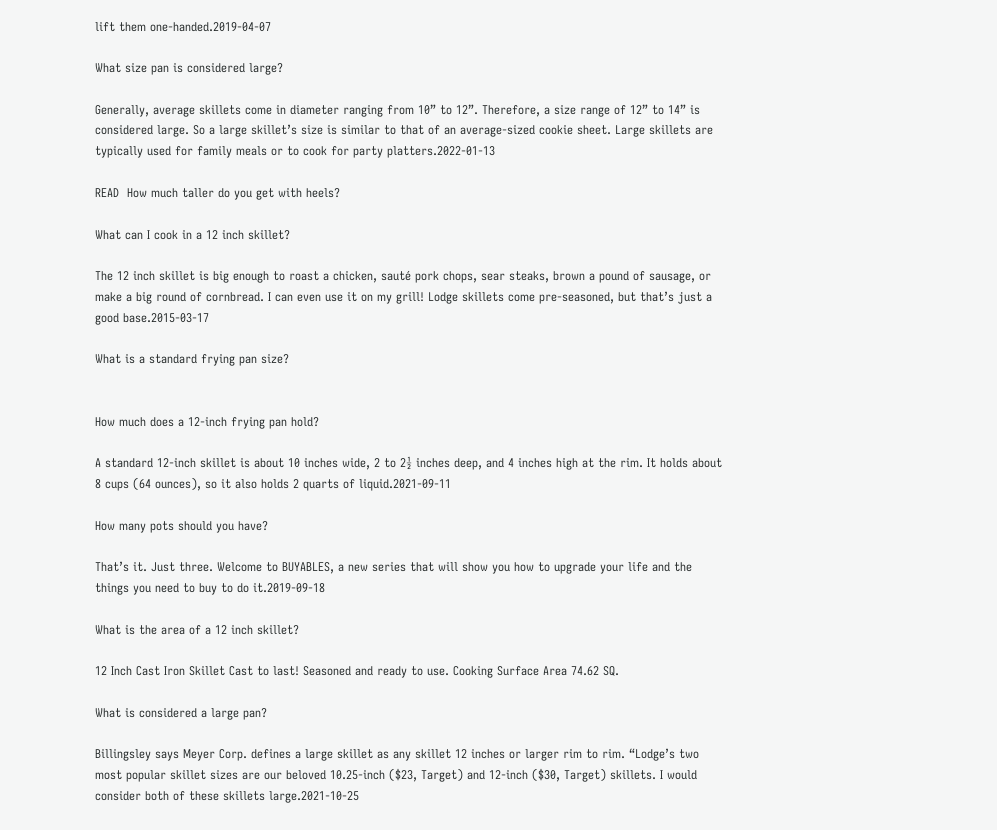lift them one-handed.2019-04-07

What size pan is considered large?

Generally, average skillets come in diameter ranging from 10” to 12”. Therefore, a size range of 12” to 14” is considered large. So a large skillet’s size is similar to that of an average-sized cookie sheet. Large skillets are typically used for family meals or to cook for party platters.2022-01-13

READ  How much taller do you get with heels?

What can I cook in a 12 inch skillet?

The 12 inch skillet is big enough to roast a chicken, sauté pork chops, sear steaks, brown a pound of sausage, or make a big round of cornbread. I can even use it on my grill! Lodge skillets come pre-seasoned, but that’s just a good base.2015-03-17

What is a standard frying pan size?


How much does a 12-inch frying pan hold?

A standard 12-inch skillet is about 10 inches wide, 2 to 2½ inches deep, and 4 inches high at the rim. It holds about 8 cups (64 ounces), so it also holds 2 quarts of liquid.2021-09-11

How many pots should you have?

That’s it. Just three. Welcome to BUYABLES, a new series that will show you how to upgrade your life and the things you need to buy to do it.2019-09-18

What is the area of a 12 inch skillet?

12 Inch Cast Iron Skillet Cast to last! Seasoned and ready to use. Cooking Surface Area 74.62 SQ.

What is considered a large pan?

Billingsley says Meyer Corp. defines a large skillet as any skillet 12 inches or larger rim to rim. “Lodge’s two most popular skillet sizes are our beloved 10.25-inch ($23, Target) and 12-inch ($30, Target) skillets. I would consider both of these skillets large.2021-10-25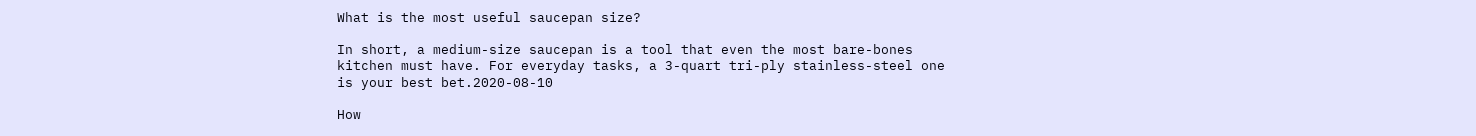What is the most useful saucepan size?

In short, a medium-size saucepan is a tool that even the most bare-bones kitchen must have. For everyday tasks, a 3-quart tri-ply stainless-steel one is your best bet.2020-08-10

How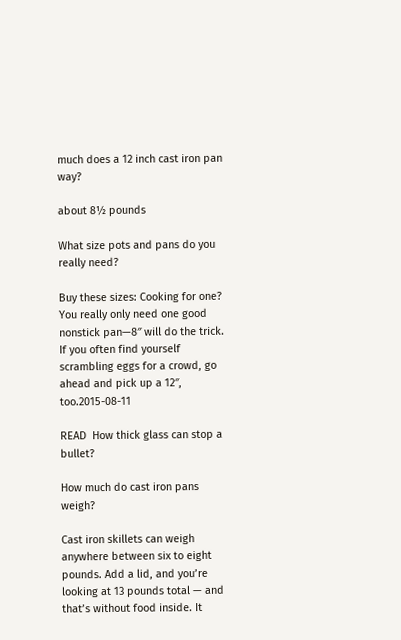much does a 12 inch cast iron pan way?

about 8½ pounds

What size pots and pans do you really need?

Buy these sizes: Cooking for one? You really only need one good nonstick pan—8″ will do the trick. If you often find yourself scrambling eggs for a crowd, go ahead and pick up a 12″, too.2015-08-11

READ  How thick glass can stop a bullet?

How much do cast iron pans weigh?

Cast iron skillets can weigh anywhere between six to eight pounds. Add a lid, and you’re looking at 13 pounds total — and that’s without food inside. It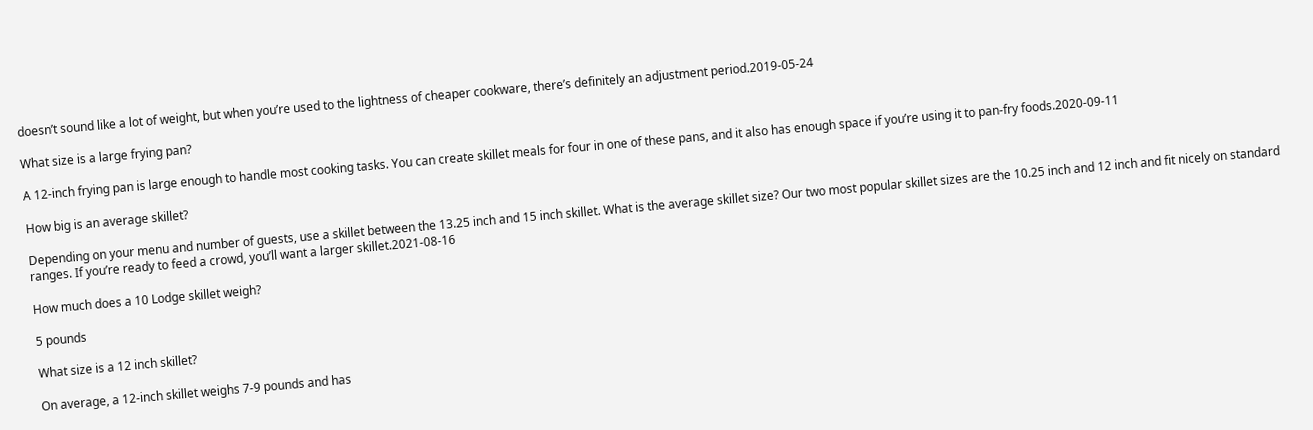doesn’t sound like a lot of weight, but when you’re used to the lightness of cheaper cookware, there’s definitely an adjustment period.2019-05-24

What size is a large frying pan?

A 12-inch frying pan is large enough to handle most cooking tasks. You can create skillet meals for four in one of these pans, and it also has enough space if you’re using it to pan-fry foods.2020-09-11

How big is an average skillet?

Depending on your menu and number of guests, use a skillet between the 13.25 inch and 15 inch skillet. What is the average skillet size? Our two most popular skillet sizes are the 10.25 inch and 12 inch and fit nicely on standard ranges. If you’re ready to feed a crowd, you’ll want a larger skillet.2021-08-16

How much does a 10 Lodge skillet weigh?

5 pounds

What size is a 12 inch skillet?

On average, a 12-inch skillet weighs 7-9 pounds and has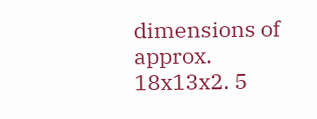dimensions of approx. 18x13x2. 5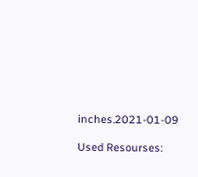inches.2021-01-09

Used Resourses: